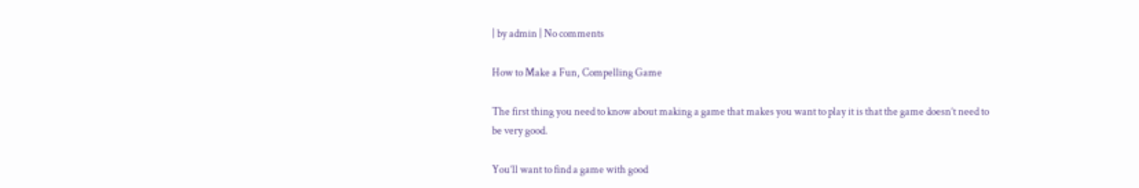| by admin | No comments

How to Make a Fun, Compelling Game

The first thing you need to know about making a game that makes you want to play it is that the game doesn’t need to be very good.

You’ll want to find a game with good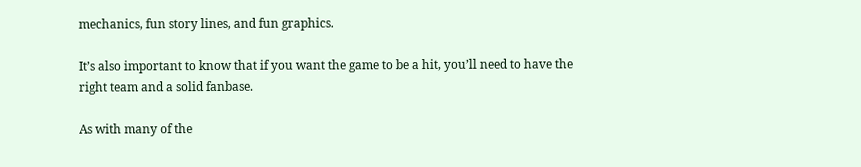mechanics, fun story lines, and fun graphics.

It’s also important to know that if you want the game to be a hit, you’ll need to have the right team and a solid fanbase.

As with many of the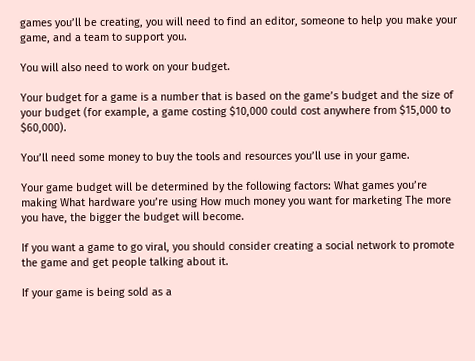games you’ll be creating, you will need to find an editor, someone to help you make your game, and a team to support you.

You will also need to work on your budget.

Your budget for a game is a number that is based on the game’s budget and the size of your budget (for example, a game costing $10,000 could cost anywhere from $15,000 to $60,000).

You’ll need some money to buy the tools and resources you’ll use in your game.

Your game budget will be determined by the following factors: What games you’re making What hardware you’re using How much money you want for marketing The more you have, the bigger the budget will become.

If you want a game to go viral, you should consider creating a social network to promote the game and get people talking about it.

If your game is being sold as a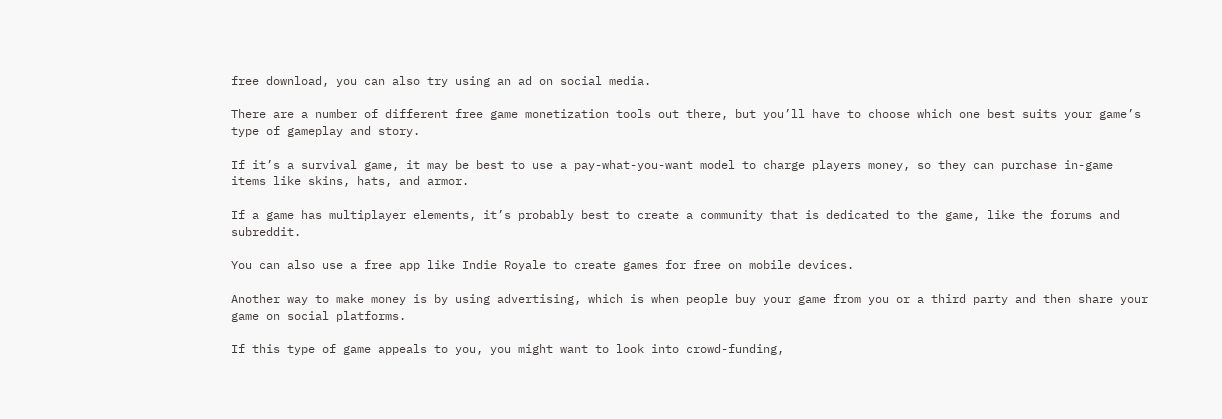free download, you can also try using an ad on social media.

There are a number of different free game monetization tools out there, but you’ll have to choose which one best suits your game’s type of gameplay and story.

If it’s a survival game, it may be best to use a pay-what-you-want model to charge players money, so they can purchase in-game items like skins, hats, and armor.

If a game has multiplayer elements, it’s probably best to create a community that is dedicated to the game, like the forums and subreddit.

You can also use a free app like Indie Royale to create games for free on mobile devices.

Another way to make money is by using advertising, which is when people buy your game from you or a third party and then share your game on social platforms.

If this type of game appeals to you, you might want to look into crowd-funding,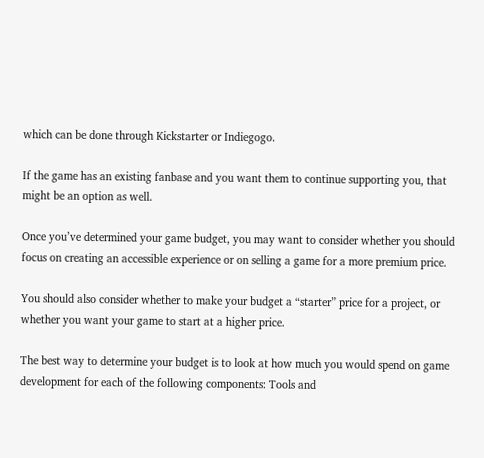which can be done through Kickstarter or Indiegogo.

If the game has an existing fanbase and you want them to continue supporting you, that might be an option as well.

Once you’ve determined your game budget, you may want to consider whether you should focus on creating an accessible experience or on selling a game for a more premium price.

You should also consider whether to make your budget a “starter” price for a project, or whether you want your game to start at a higher price.

The best way to determine your budget is to look at how much you would spend on game development for each of the following components: Tools and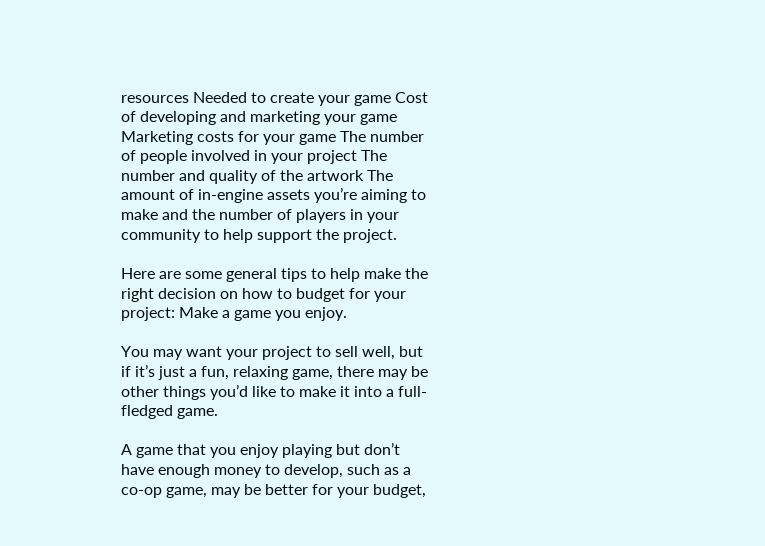resources Needed to create your game Cost of developing and marketing your game Marketing costs for your game The number of people involved in your project The number and quality of the artwork The amount of in-engine assets you’re aiming to make and the number of players in your community to help support the project.

Here are some general tips to help make the right decision on how to budget for your project: Make a game you enjoy.

You may want your project to sell well, but if it’s just a fun, relaxing game, there may be other things you’d like to make it into a full-fledged game.

A game that you enjoy playing but don’t have enough money to develop, such as a co-op game, may be better for your budget,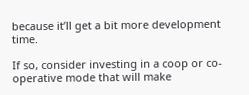because it’ll get a bit more development time.

If so, consider investing in a coop or co-operative mode that will make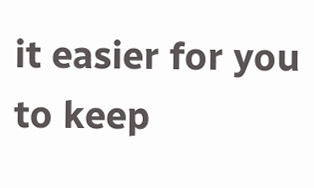it easier for you to keep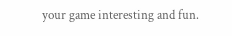your game interesting and fun.